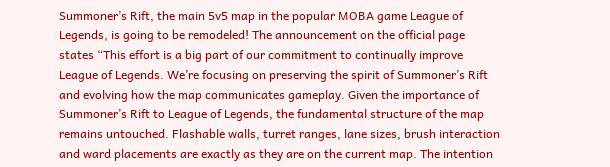Summoner’s Rift, the main 5v5 map in the popular MOBA game League of Legends, is going to be remodeled! The announcement on the official page states “This effort is a big part of our commitment to continually improve League of Legends. We’re focusing on preserving the spirit of Summoner’s Rift and evolving how the map communicates gameplay. Given the importance of Summoner’s Rift to League of Legends, the fundamental structure of the map remains untouched. Flashable walls, turret ranges, lane sizes, brush interaction and ward placements are exactly as they are on the current map. The intention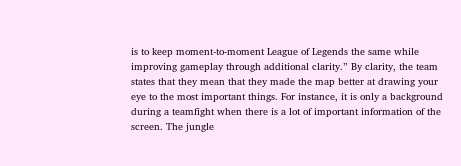is to keep moment-to-moment League of Legends the same while improving gameplay through additional clarity.” By clarity, the team states that they mean that they made the map better at drawing your eye to the most important things. For instance, it is only a background during a teamfight when there is a lot of important information of the screen. The jungle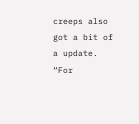creeps also got a bit of a update. “For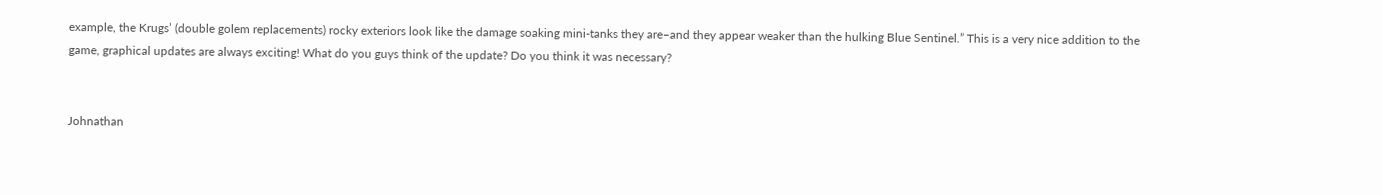example, the Krugs’ (double golem replacements) rocky exteriors look like the damage soaking mini-tanks they are–and they appear weaker than the hulking Blue Sentinel.” This is a very nice addition to the game, graphical updates are always exciting! What do you guys think of the update? Do you think it was necessary?


Johnathan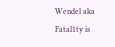Wendel aka Fatal1ty is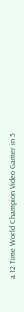a 12 Time World Champion Video Gamer in 5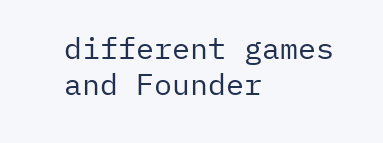different games and Founder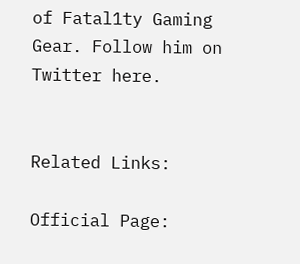of Fatal1ty Gaming Gear. Follow him on Twitter here.


Related Links:

Official Page: